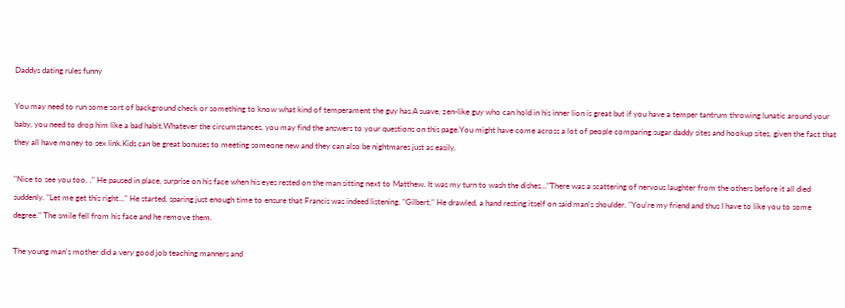Daddys dating rules funny

You may need to run some sort of background check or something to know what kind of temperament the guy has.A suave, zen-like guy who can hold in his inner lion is great but if you have a temper tantrum throwing lunatic around your baby, you need to drop him like a bad habit.Whatever the circumstances, you may find the answers to your questions on this page.You might have come across a lot of people comparing sugar daddy sites and hookup sites, given the fact that they all have money to sex link.Kids can be great bonuses to meeting someone new and they can also be nightmares just as easily.

"Nice to see you too, ." He paused in place, surprise on his face when his eyes rested on the man sitting next to Matthew. It was my turn to wash the dishes…"There was a scattering of nervous laughter from the others before it all died suddenly. "Let me get this right…" He started, sparing just enough time to ensure that Francis was indeed listening. "Gilbert," He drawled, a hand resting itself on said man's shoulder. "You're my friend and thus I have to like you to some degree." The smile fell from his face and he remove them.

The young man’s mother did a very good job teaching manners and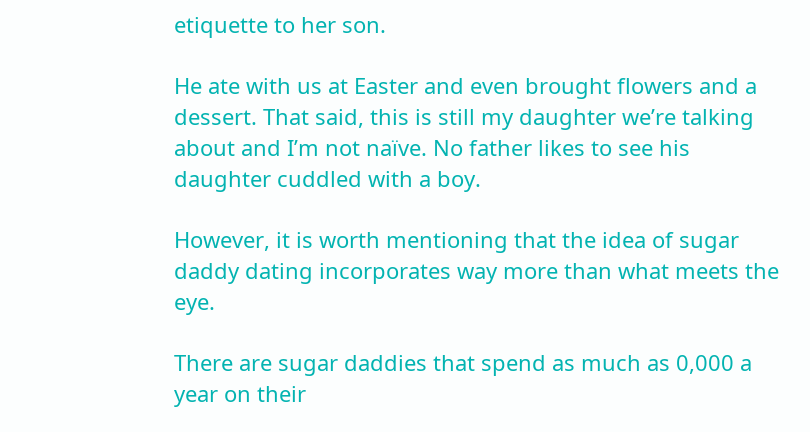etiquette to her son.

He ate with us at Easter and even brought flowers and a dessert. That said, this is still my daughter we’re talking about and I’m not naïve. No father likes to see his daughter cuddled with a boy.

However, it is worth mentioning that the idea of sugar daddy dating incorporates way more than what meets the eye.

There are sugar daddies that spend as much as 0,000 a year on their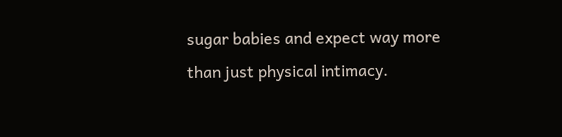sugar babies and expect way more than just physical intimacy.